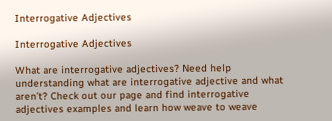Interrogative Adjectives

Interrogative Adjectives

What are interrogative adjectives? Need help understanding what are interrogative adjective and what aren’t? Check out our page and find interrogative adjectives examples and learn how weave to weave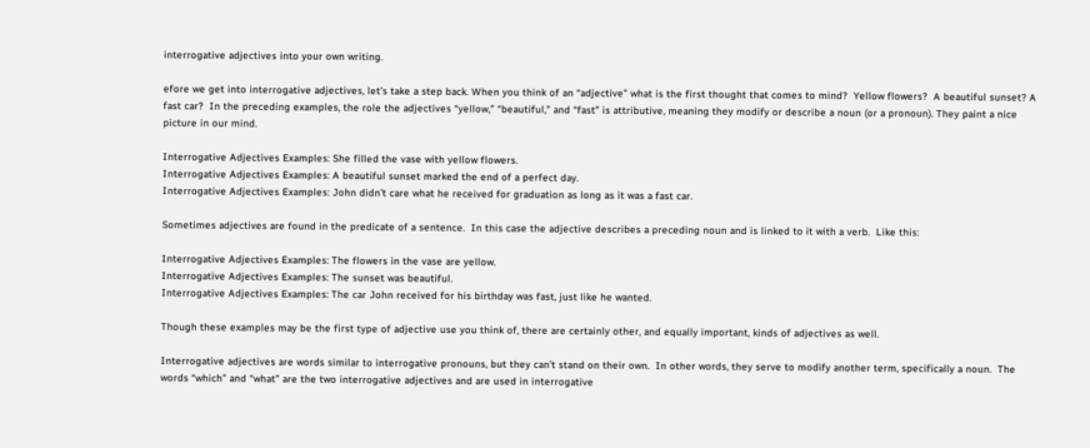interrogative adjectives into your own writing.

efore we get into interrogative adjectives, let’s take a step back. When you think of an “adjective” what is the first thought that comes to mind?  Yellow flowers?  A beautiful sunset? A fast car?  In the preceding examples, the role the adjectives “yellow,” “beautiful,” and “fast” is attributive, meaning they modify or describe a noun (or a pronoun). They paint a nice picture in our mind.

Interrogative Adjectives Examples: She filled the vase with yellow flowers.
Interrogative Adjectives Examples: A beautiful sunset marked the end of a perfect day.
Interrogative Adjectives Examples: John didn’t care what he received for graduation as long as it was a fast car.

Sometimes adjectives are found in the predicate of a sentence.  In this case the adjective describes a preceding noun and is linked to it with a verb.  Like this:

Interrogative Adjectives Examples: The flowers in the vase are yellow.
Interrogative Adjectives Examples: The sunset was beautiful.
Interrogative Adjectives Examples: The car John received for his birthday was fast, just like he wanted.

Though these examples may be the first type of adjective use you think of, there are certainly other, and equally important, kinds of adjectives as well.

Interrogative adjectives are words similar to interrogative pronouns, but they can’t stand on their own.  In other words, they serve to modify another term, specifically a noun.  The words “which” and “what” are the two interrogative adjectives and are used in interrogative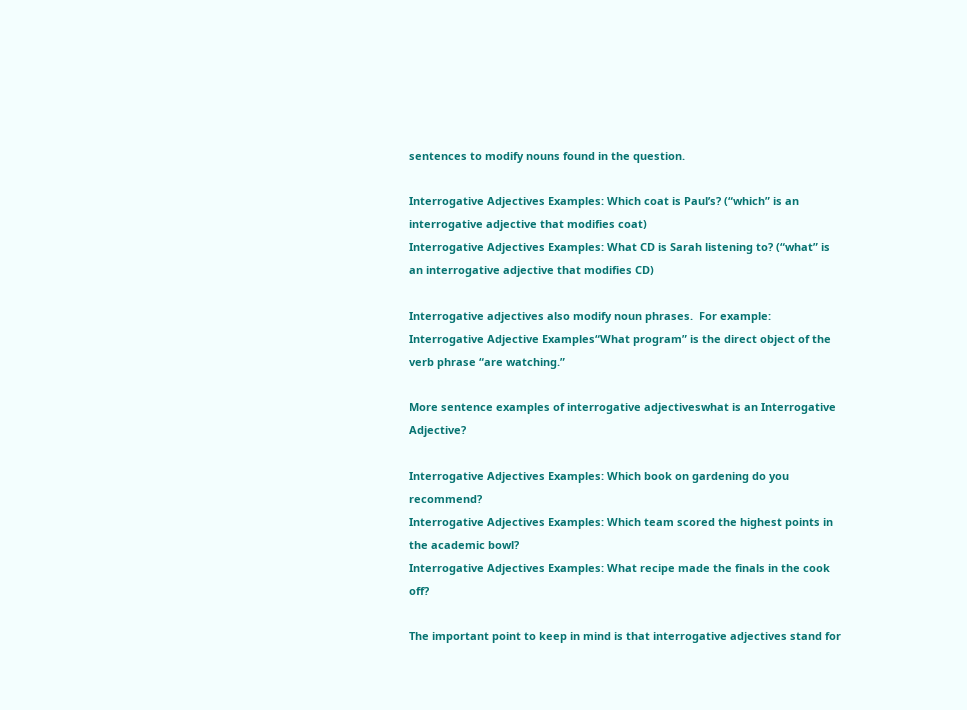sentences to modify nouns found in the question.

Interrogative Adjectives Examples: Which coat is Paul’s? (“which” is an interrogative adjective that modifies coat)
Interrogative Adjectives Examples: What CD is Sarah listening to? (“what” is an interrogative adjective that modifies CD)

Interrogative adjectives also modify noun phrases.  For example:
Interrogative Adjective Examples“What program” is the direct object of the verb phrase “are watching.”

More sentence examples of interrogative adjectiveswhat is an Interrogative Adjective?

Interrogative Adjectives Examples: Which book on gardening do you recommend?
Interrogative Adjectives Examples: Which team scored the highest points in the academic bowl?
Interrogative Adjectives Examples: What recipe made the finals in the cook off?

The important point to keep in mind is that interrogative adjectives stand for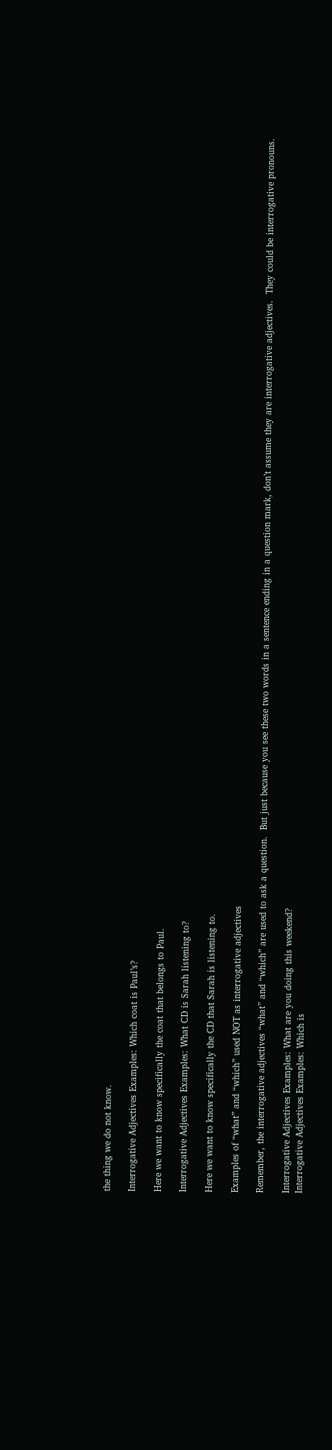the thing we do not know.

Interrogative Adjectives Examples: Which coat is Paul’s?

Here we want to know specifically the coat that belongs to Paul.

Interrogative Adjectives Examples: What CD is Sarah listening to?

Here we want to know specifically the CD that Sarah is listening to.

Examples of “what” and “which” used NOT as interrogative adjectives

Remember, the interrogative adjectives “what” and “which” are used to ask a question.  But just because you see these two words in a sentence ending in a question mark, don’t assume they are interrogative adjectives.  They could be interrogative pronouns.

Interrogative Adjectives Examples: What are you doing this weekend?
Interrogative Adjectives Examples: Which is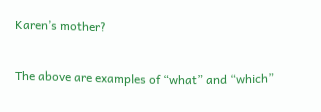Karen’s mother?

The above are examples of “what” and “which”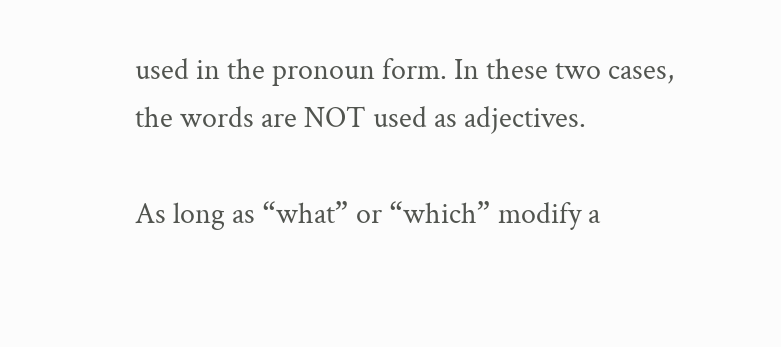used in the pronoun form. In these two cases, the words are NOT used as adjectives.

As long as “what” or “which” modify a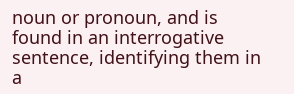noun or pronoun, and is found in an interrogative sentence, identifying them in a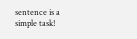sentence is a simple task!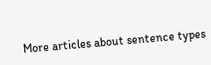More articles about sentence types